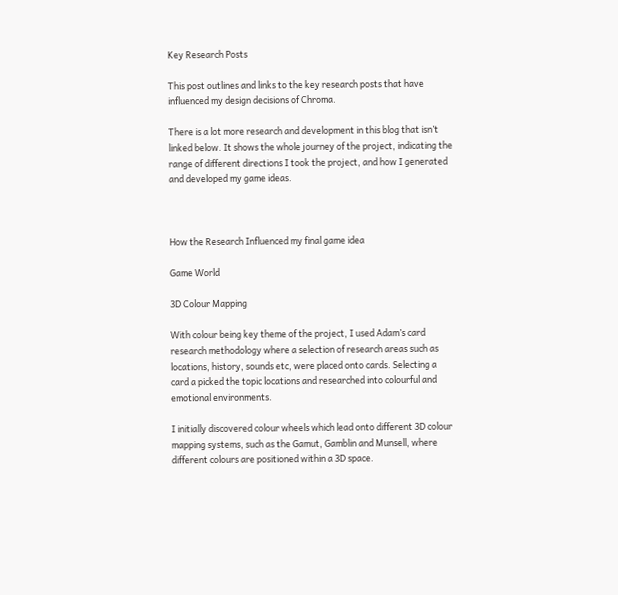Key Research Posts

This post outlines and links to the key research posts that have influenced my design decisions of Chroma.

There is a lot more research and development in this blog that isn’t linked below. It shows the whole journey of the project, indicating the range of different directions I took the project, and how I generated and developed my game ideas.



How the Research Influenced my final game idea

Game World

3D Colour Mapping

With colour being key theme of the project, I used Adam’s card research methodology where a selection of research areas such as locations, history, sounds etc, were placed onto cards. Selecting a card a picked the topic locations and researched into colourful and emotional environments.

I initially discovered colour wheels which lead onto different 3D colour mapping systems, such as the Gamut, Gamblin and Munsell, where different colours are positioned within a 3D space.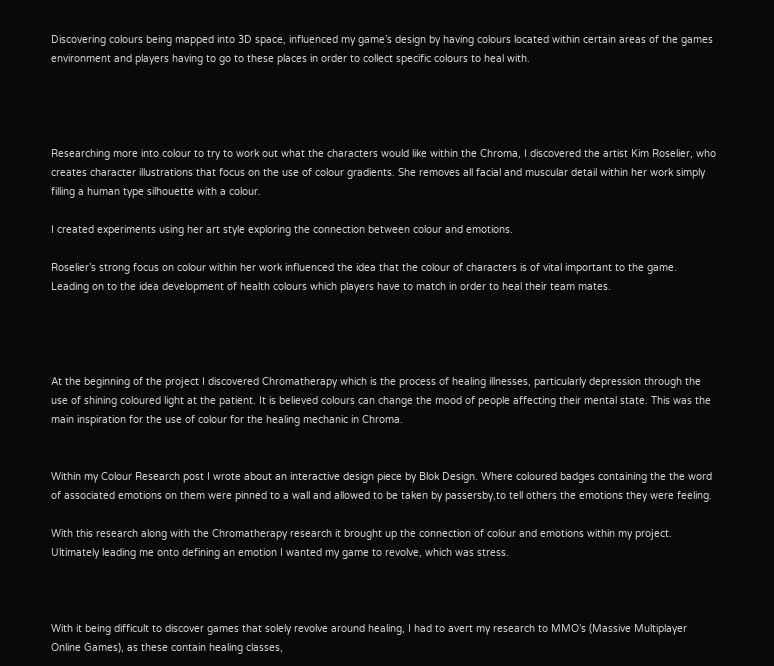Discovering colours being mapped into 3D space, influenced my game’s design by having colours located within certain areas of the games environment and players having to go to these places in order to collect specific colours to heal with.




Researching more into colour to try to work out what the characters would like within the Chroma, I discovered the artist Kim Roselier, who creates character illustrations that focus on the use of colour gradients. She removes all facial and muscular detail within her work simply filling a human type silhouette with a colour.

I created experiments using her art style exploring the connection between colour and emotions.

Roselier’s strong focus on colour within her work influenced the idea that the colour of characters is of vital important to the game. Leading on to the idea development of health colours which players have to match in order to heal their team mates.




At the beginning of the project I discovered Chromatherapy which is the process of healing illnesses, particularly depression through the use of shining coloured light at the patient. It is believed colours can change the mood of people affecting their mental state. This was the main inspiration for the use of colour for the healing mechanic in Chroma.


Within my Colour Research post I wrote about an interactive design piece by Blok Design. Where coloured badges containing the the word of associated emotions on them were pinned to a wall and allowed to be taken by passersby,to tell others the emotions they were feeling.

With this research along with the Chromatherapy research it brought up the connection of colour and emotions within my project. Ultimately leading me onto defining an emotion I wanted my game to revolve, which was stress.



With it being difficult to discover games that solely revolve around healing, I had to avert my research to MMO’s (Massive Multiplayer Online Games), as these contain healing classes,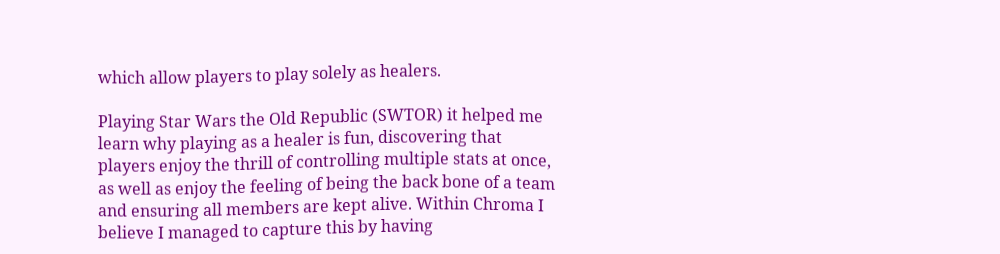which allow players to play solely as healers.

Playing Star Wars the Old Republic (SWTOR) it helped me learn why playing as a healer is fun, discovering that players enjoy the thrill of controlling multiple stats at once, as well as enjoy the feeling of being the back bone of a team and ensuring all members are kept alive. Within Chroma I believe I managed to capture this by having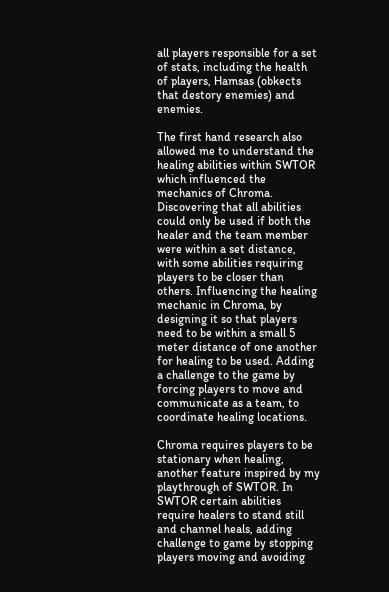all players responsible for a set of stats, including the health of players, Hamsas (obkects that destory enemies) and enemies.

The first hand research also allowed me to understand the healing abilities within SWTOR which influenced the mechanics of Chroma. Discovering that all abilities could only be used if both the healer and the team member were within a set distance, with some abilities requiring players to be closer than others. Influencing the healing mechanic in Chroma, by designing it so that players need to be within a small 5 meter distance of one another for healing to be used. Adding a challenge to the game by forcing players to move and communicate as a team, to coordinate healing locations.

Chroma requires players to be stationary when healing, another feature inspired by my playthrough of SWTOR. In SWTOR certain abilities require healers to stand still and channel heals, adding challenge to game by stopping players moving and avoiding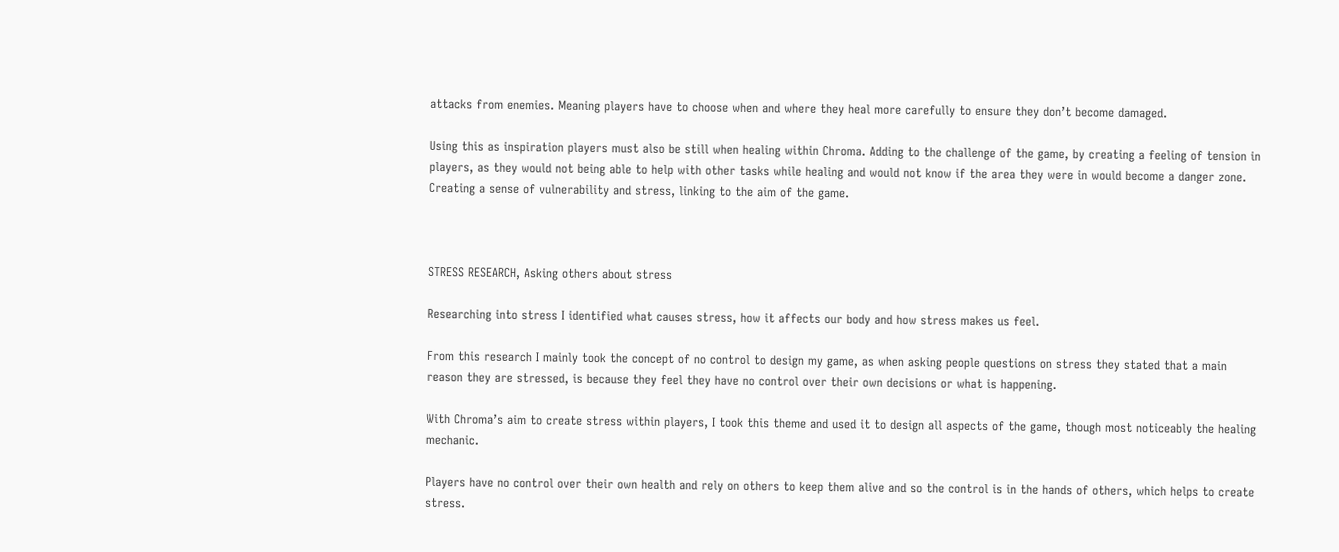attacks from enemies. Meaning players have to choose when and where they heal more carefully to ensure they don’t become damaged.

Using this as inspiration players must also be still when healing within Chroma. Adding to the challenge of the game, by creating a feeling of tension in players, as they would not being able to help with other tasks while healing and would not know if the area they were in would become a danger zone. Creating a sense of vulnerability and stress, linking to the aim of the game.



STRESS RESEARCH, Asking others about stress

Researching into stress I identified what causes stress, how it affects our body and how stress makes us feel.

From this research I mainly took the concept of no control to design my game, as when asking people questions on stress they stated that a main reason they are stressed, is because they feel they have no control over their own decisions or what is happening.

With Chroma’s aim to create stress within players, I took this theme and used it to design all aspects of the game, though most noticeably the healing mechanic.

Players have no control over their own health and rely on others to keep them alive and so the control is in the hands of others, which helps to create stress.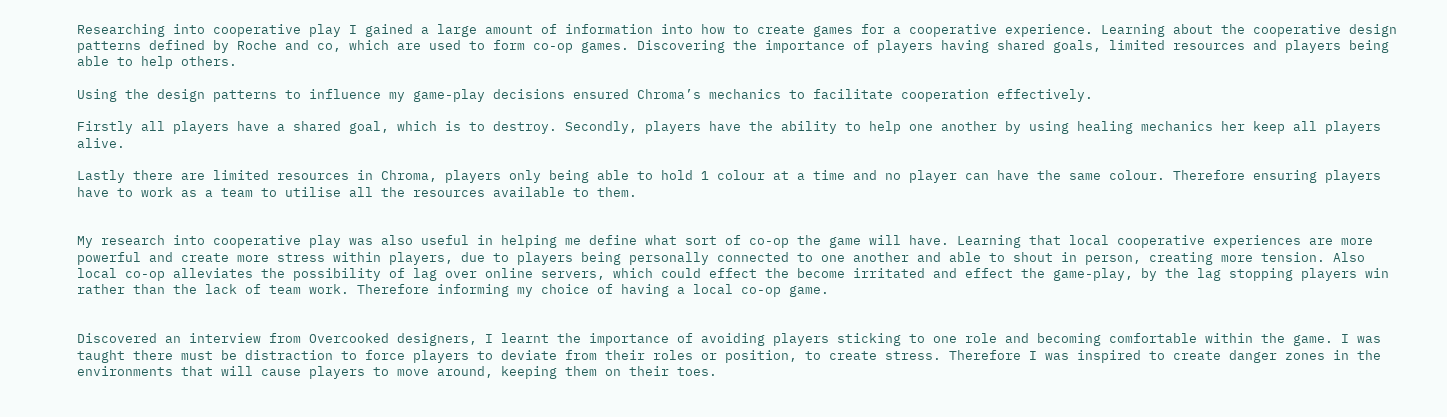Researching into cooperative play I gained a large amount of information into how to create games for a cooperative experience. Learning about the cooperative design patterns defined by Roche and co, which are used to form co-op games. Discovering the importance of players having shared goals, limited resources and players being able to help others.

Using the design patterns to influence my game-play decisions ensured Chroma’s mechanics to facilitate cooperation effectively.

Firstly all players have a shared goal, which is to destroy. Secondly, players have the ability to help one another by using healing mechanics her keep all players alive.

Lastly there are limited resources in Chroma, players only being able to hold 1 colour at a time and no player can have the same colour. Therefore ensuring players have to work as a team to utilise all the resources available to them.


My research into cooperative play was also useful in helping me define what sort of co-op the game will have. Learning that local cooperative experiences are more powerful and create more stress within players, due to players being personally connected to one another and able to shout in person, creating more tension. Also local co-op alleviates the possibility of lag over online servers, which could effect the become irritated and effect the game-play, by the lag stopping players win rather than the lack of team work. Therefore informing my choice of having a local co-op game.


Discovered an interview from Overcooked designers, I learnt the importance of avoiding players sticking to one role and becoming comfortable within the game. I was taught there must be distraction to force players to deviate from their roles or position, to create stress. Therefore I was inspired to create danger zones in the environments that will cause players to move around, keeping them on their toes.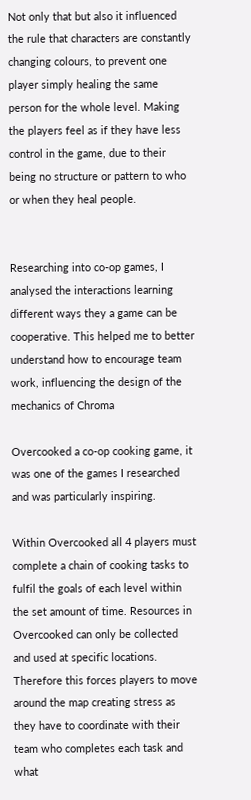Not only that but also it influenced the rule that characters are constantly changing colours, to prevent one player simply healing the same person for the whole level. Making the players feel as if they have less control in the game, due to their being no structure or pattern to who or when they heal people.


Researching into co-op games, I analysed the interactions learning different ways they a game can be cooperative. This helped me to better understand how to encourage team work, influencing the design of the mechanics of Chroma

Overcooked a co-op cooking game, it was one of the games I researched and was particularly inspiring.

Within Overcooked all 4 players must complete a chain of cooking tasks to fulfil the goals of each level within the set amount of time. Resources in Overcooked can only be collected and used at specific locations. Therefore this forces players to move around the map creating stress as they have to coordinate with their team who completes each task and what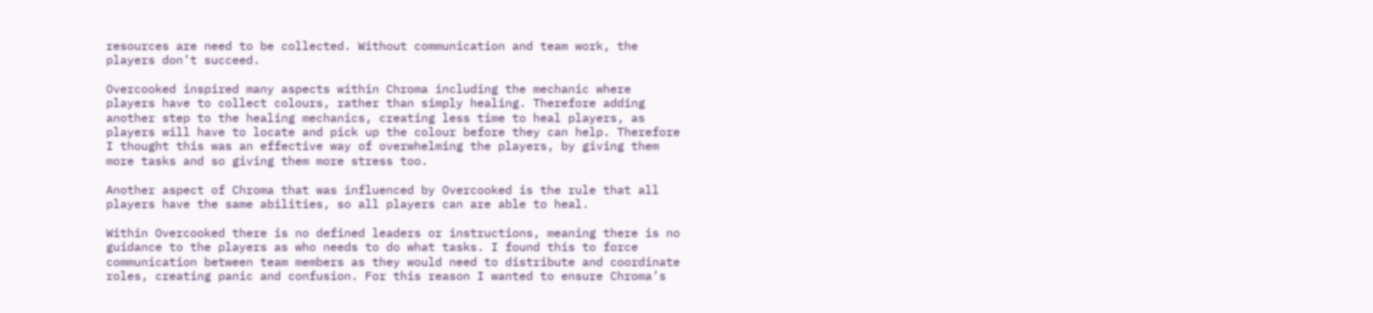resources are need to be collected. Without communication and team work, the players don’t succeed.

Overcooked inspired many aspects within Chroma including the mechanic where players have to collect colours, rather than simply healing. Therefore adding another step to the healing mechanics, creating less time to heal players, as players will have to locate and pick up the colour before they can help. Therefore I thought this was an effective way of overwhelming the players, by giving them more tasks and so giving them more stress too.

Another aspect of Chroma that was influenced by Overcooked is the rule that all players have the same abilities, so all players can are able to heal.

Within Overcooked there is no defined leaders or instructions, meaning there is no guidance to the players as who needs to do what tasks. I found this to force communication between team members as they would need to distribute and coordinate roles, creating panic and confusion. For this reason I wanted to ensure Chroma’s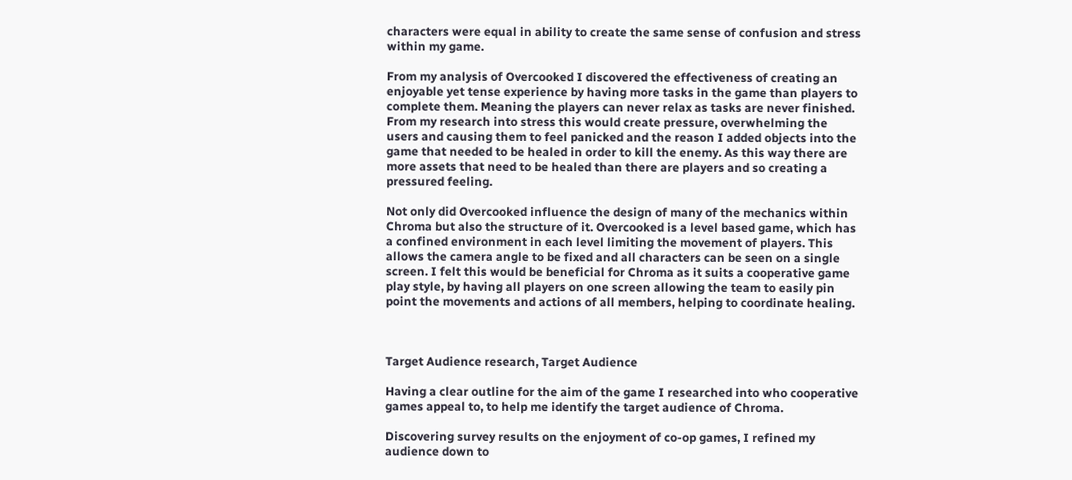characters were equal in ability to create the same sense of confusion and stress within my game.

From my analysis of Overcooked I discovered the effectiveness of creating an enjoyable yet tense experience by having more tasks in the game than players to complete them. Meaning the players can never relax as tasks are never finished. From my research into stress this would create pressure, overwhelming the users and causing them to feel panicked and the reason I added objects into the game that needed to be healed in order to kill the enemy. As this way there are more assets that need to be healed than there are players and so creating a pressured feeling.

Not only did Overcooked influence the design of many of the mechanics within Chroma but also the structure of it. Overcooked is a level based game, which has a confined environment in each level limiting the movement of players. This allows the camera angle to be fixed and all characters can be seen on a single screen. I felt this would be beneficial for Chroma as it suits a cooperative game play style, by having all players on one screen allowing the team to easily pin point the movements and actions of all members, helping to coordinate healing.



Target Audience research, Target Audience

Having a clear outline for the aim of the game I researched into who cooperative games appeal to, to help me identify the target audience of Chroma.

Discovering survey results on the enjoyment of co-op games, I refined my audience down to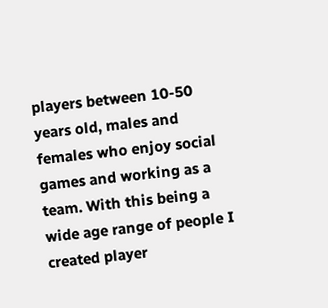players between 10-50 years old, males and females who enjoy social games and working as a team. With this being a wide age range of people I created player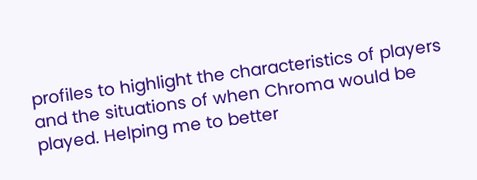profiles to highlight the characteristics of players and the situations of when Chroma would be played. Helping me to better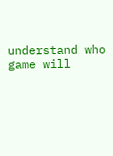understand who game will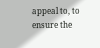appeal to, to ensure the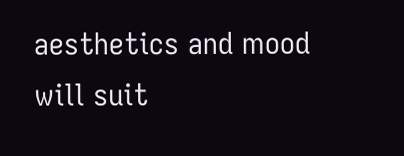aesthetics and mood will suit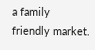a family friendly market.